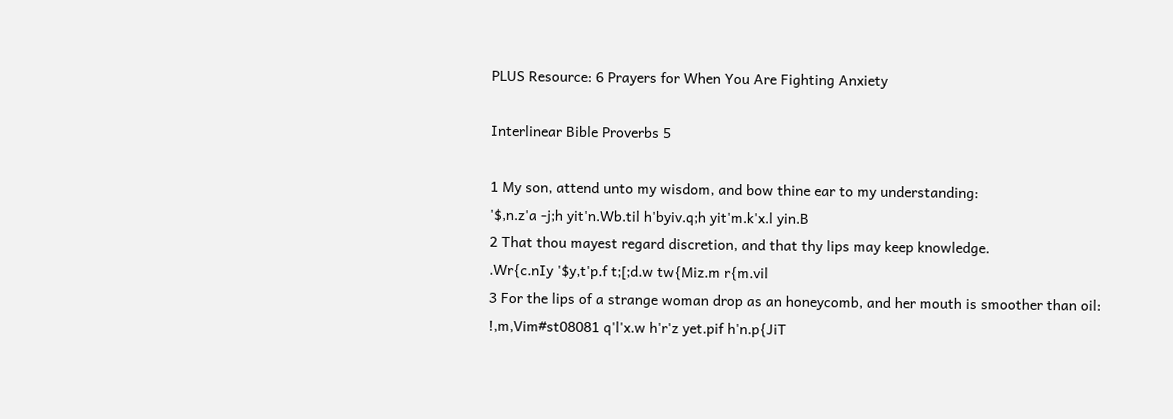PLUS Resource: 6 Prayers for When You Are Fighting Anxiety

Interlinear Bible Proverbs 5

1 My son, attend unto my wisdom, and bow thine ear to my understanding:
'$,n.z'a -j;h yit'n.Wb.til h'byiv.q;h yit'm.k'x.l yin.B
2 That thou mayest regard discretion, and that thy lips may keep knowledge.
.Wr{c.nIy '$y,t'p.f t;[;d.w tw{Miz.m r{m.vil
3 For the lips of a strange woman drop as an honeycomb, and her mouth is smoother than oil:
!,m,Vim#st08081 q'l'x.w h'r'z yet.pif h'n.p{JiT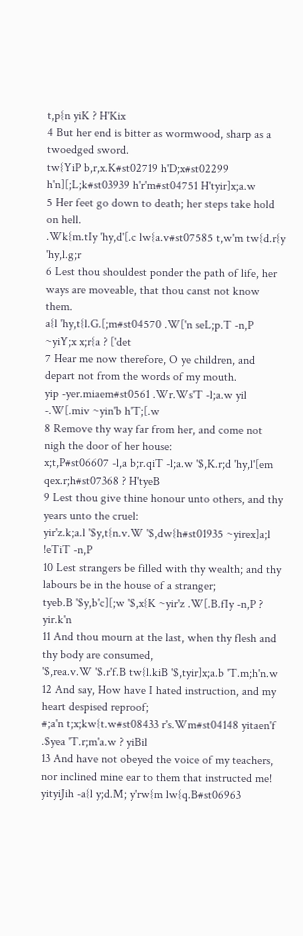t,p{n yiK ? H'Kix
4 But her end is bitter as wormwood, sharp as a twoedged sword.
tw{YiP b,r,x.K#st02719 h'D;x#st02299 h'n][;L;k#st03939 h'r'm#st04751 H'tyir]x;a.w
5 Her feet go down to death; her steps take hold on hell.
.Wk{m.tIy 'hy,d'[.c lw{a.v#st07585 t,w'm tw{d.r{y 'hy,l.g;r
6 Lest thou shouldest ponder the path of life, her ways are moveable, that thou canst not know them.
a{l 'hy,t{l.G.[;m#st04570 .W['n seL;p.T -n,P ~yiY;x x;r{a ? ['det
7 Hear me now therefore, O ye children, and depart not from the words of my mouth.
yip -yer.miaem#st0561 .Wr.Ws'T -l;a.w yil -.W[.miv ~yin'b h'T;[.w
8 Remove thy way far from her, and come not nigh the door of her house:
x;t,P#st06607 -l,a b;r.qiT -l;a.w '$,K.r;d 'hy,l'[em qex.r;h#st07368 ? H'tyeB
9 Lest thou give thine honour unto others, and thy years unto the cruel:
yir'z.k;a.l '$y,t{n.v.W '$,dw{h#st01935 ~yirex]a;l !eTiT -n,P
10 Lest strangers be filled with thy wealth; and thy labours be in the house of a stranger;
tyeb.B '$y,b'c][;w '$,x{K ~yir'z .W[.B.fIy -n,P ? yir.k'n
11 And thou mourn at the last, when thy flesh and thy body are consumed,
'$,rea.v.W '$.r'f.B tw{l.kiB '$,tyir]x;a.b 'T.m;h'n.w
12 And say, How have I hated instruction, and my heart despised reproof;
#;a'n t;x;kw{t.w#st08433 r's.Wm#st04148 yitaen'f .$yea 'T.r;m'a.w ? yiBil
13 And have not obeyed the voice of my teachers, nor inclined mine ear to them that instructed me!
yityiJih -a{l y;d.M; y'rw{m lw{q.B#st06963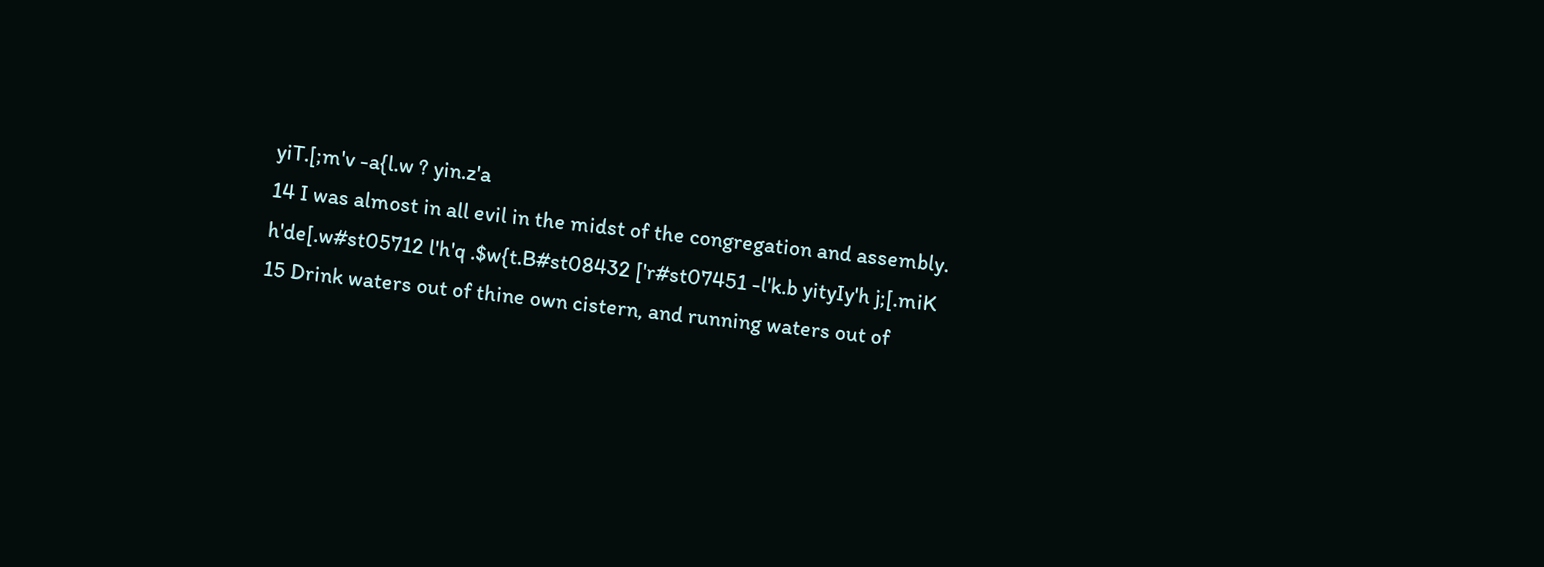yiT.[;m'v -a{l.w ? yin.z'a
14 I was almost in all evil in the midst of the congregation and assembly.
h'de[.w#st05712 l'h'q .$w{t.B#st08432 ['r#st07451 -l'k.b yityIy'h j;[.miK
15 Drink waters out of thine own cistern, and running waters out of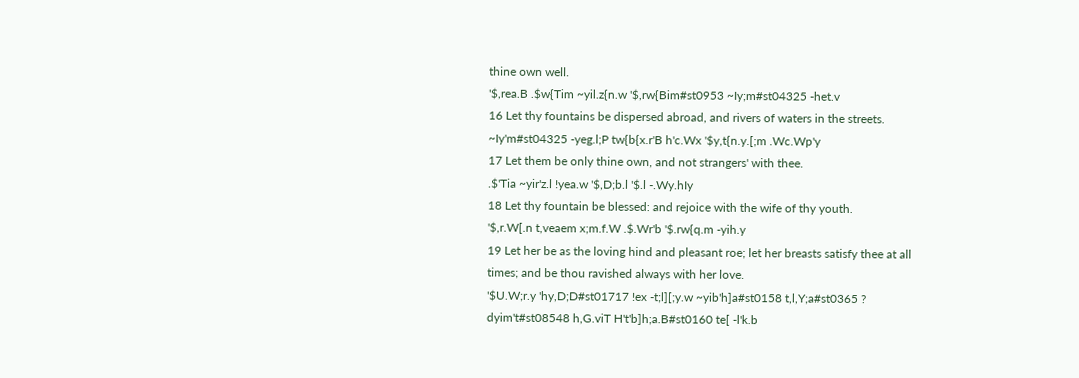thine own well.
'$,rea.B .$w{Tim ~yil.z{n.w '$,rw{Bim#st0953 ~Iy;m#st04325 -het.v
16 Let thy fountains be dispersed abroad, and rivers of waters in the streets.
~Iy'm#st04325 -yeg.l;P tw{b{x.r'B h'c.Wx '$y,t{n.y.[;m .Wc.Wp'y
17 Let them be only thine own, and not strangers' with thee.
.$'Tia ~yir'z.l !yea.w '$,D;b.l '$.l -.Wy.hIy
18 Let thy fountain be blessed: and rejoice with the wife of thy youth.
'$,r.W[.n t,veaem x;m.f.W .$.Wr'b '$.rw{q.m -yih.y
19 Let her be as the loving hind and pleasant roe; let her breasts satisfy thee at all times; and be thou ravished always with her love.
'$U.W;r.y 'hy,D;D#st01717 !ex -t;l][;y.w ~yib'h]a#st0158 t,l,Y;a#st0365 ? dyim't#st08548 h,G.viT H't'b]h;a.B#st0160 te[ -l'k.b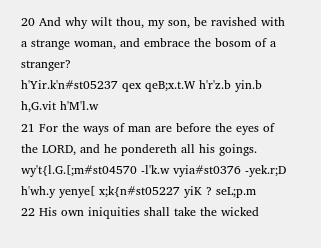20 And why wilt thou, my son, be ravished with a strange woman, and embrace the bosom of a stranger?
h'Yir.k'n#st05237 qex qeB;x.t.W h'r'z.b yin.b h,G.vit h'M'l.w
21 For the ways of man are before the eyes of the LORD, and he pondereth all his goings.
wy't{l.G.[;m#st04570 -l'k.w vyia#st0376 -yek.r;D h'wh.y yenye[ x;k{n#st05227 yiK ? seL;p.m
22 His own iniquities shall take the wicked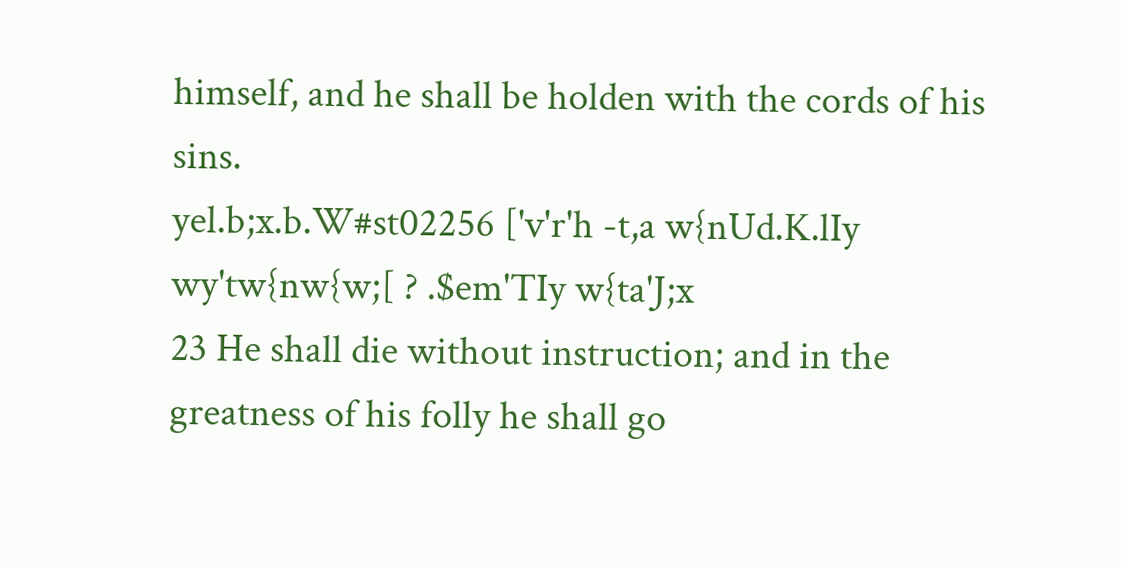himself, and he shall be holden with the cords of his sins.
yel.b;x.b.W#st02256 ['v'r'h -t,a w{nUd.K.lIy wy'tw{nw{w;[ ? .$em'TIy w{ta'J;x
23 He shall die without instruction; and in the greatness of his folly he shall go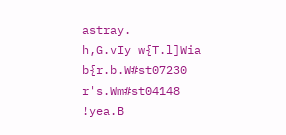astray.
h,G.vIy w{T.l]Wia b{r.b.W#st07230 r's.Wm#st04148 !yea.B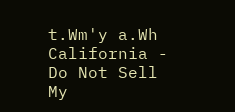t.Wm'y a.Wh
California - Do Not Sell My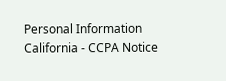Personal Information  California - CCPA Notice